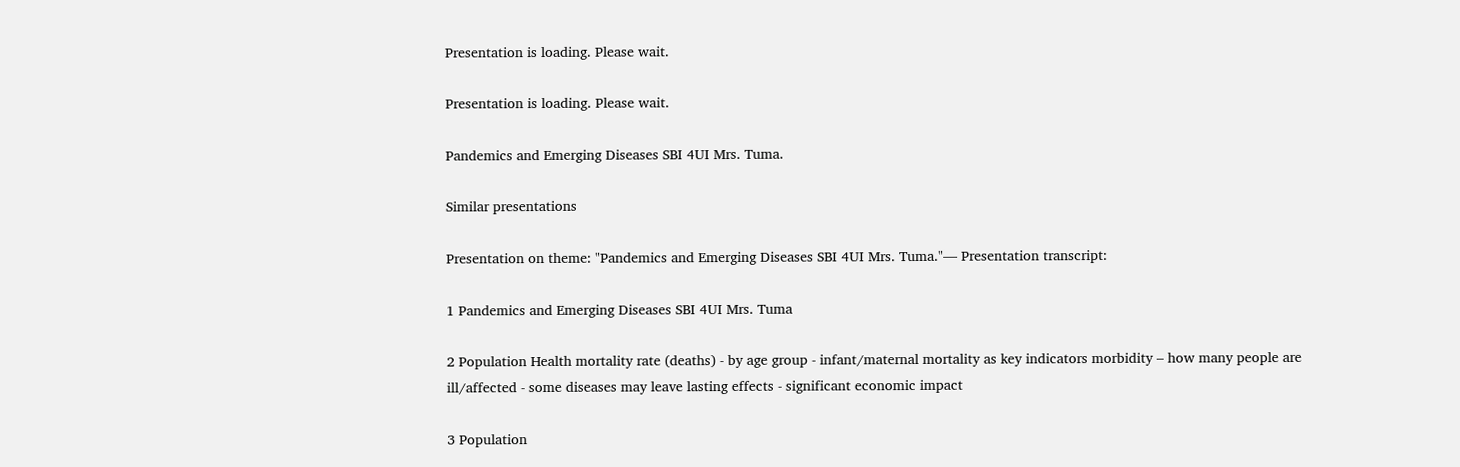Presentation is loading. Please wait.

Presentation is loading. Please wait.

Pandemics and Emerging Diseases SBI 4UI Mrs. Tuma.

Similar presentations

Presentation on theme: "Pandemics and Emerging Diseases SBI 4UI Mrs. Tuma."— Presentation transcript:

1 Pandemics and Emerging Diseases SBI 4UI Mrs. Tuma

2 Population Health mortality rate (deaths) - by age group - infant/maternal mortality as key indicators morbidity – how many people are ill/affected - some diseases may leave lasting effects - significant economic impact

3 Population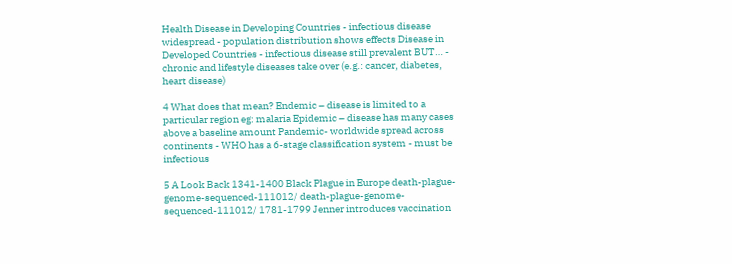Health Disease in Developing Countries - infectious disease widespread - population distribution shows effects Disease in Developed Countries - infectious disease still prevalent BUT… - chronic and lifestyle diseases take over (e.g.: cancer, diabetes, heart disease)

4 What does that mean? Endemic – disease is limited to a particular region eg: malaria Epidemic – disease has many cases above a baseline amount Pandemic- worldwide spread across continents - WHO has a 6-stage classification system - must be infectious

5 A Look Back 1341-1400 Black Plague in Europe death-plague-genome-sequenced-111012/ death-plague-genome-sequenced-111012/ 1781-1799 Jenner introduces vaccination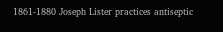1861-1880 Joseph Lister practices antiseptic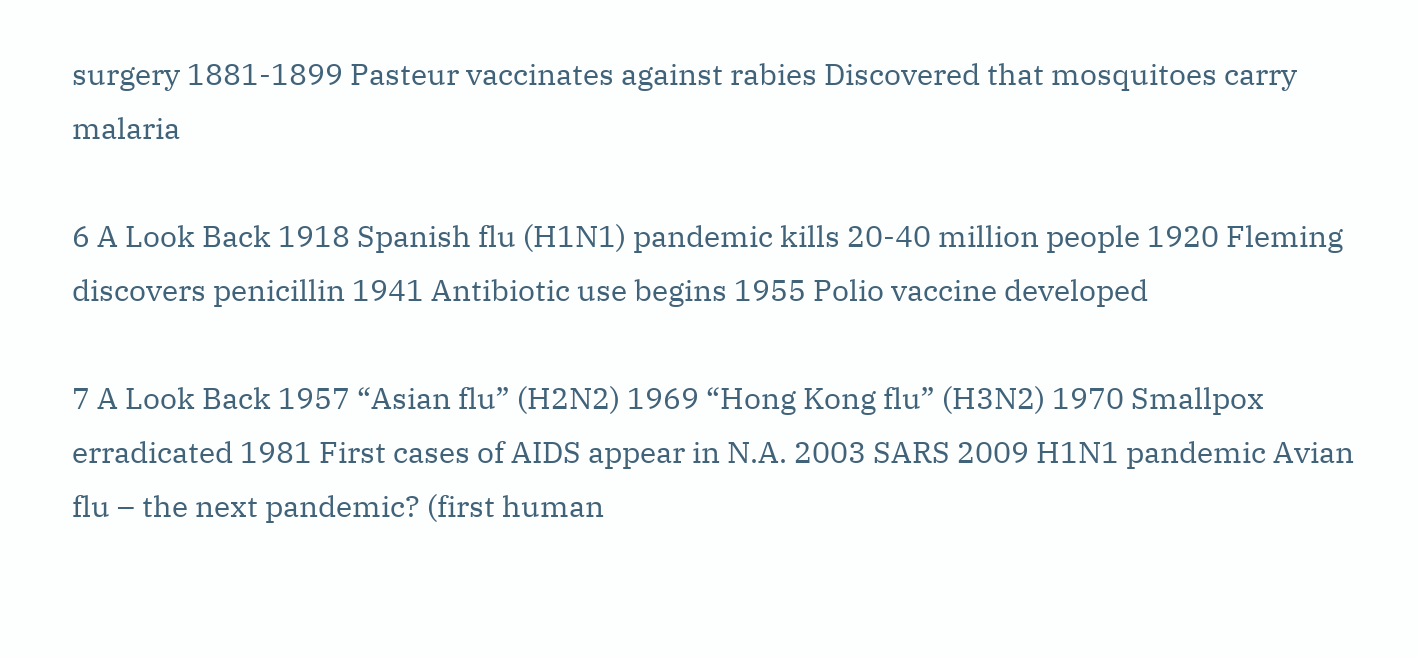surgery 1881-1899 Pasteur vaccinates against rabies Discovered that mosquitoes carry malaria

6 A Look Back 1918 Spanish flu (H1N1) pandemic kills 20-40 million people 1920 Fleming discovers penicillin 1941 Antibiotic use begins 1955 Polio vaccine developed

7 A Look Back 1957 “Asian flu” (H2N2) 1969 “Hong Kong flu” (H3N2) 1970 Smallpox erradicated 1981 First cases of AIDS appear in N.A. 2003 SARS 2009 H1N1 pandemic Avian flu – the next pandemic? (first human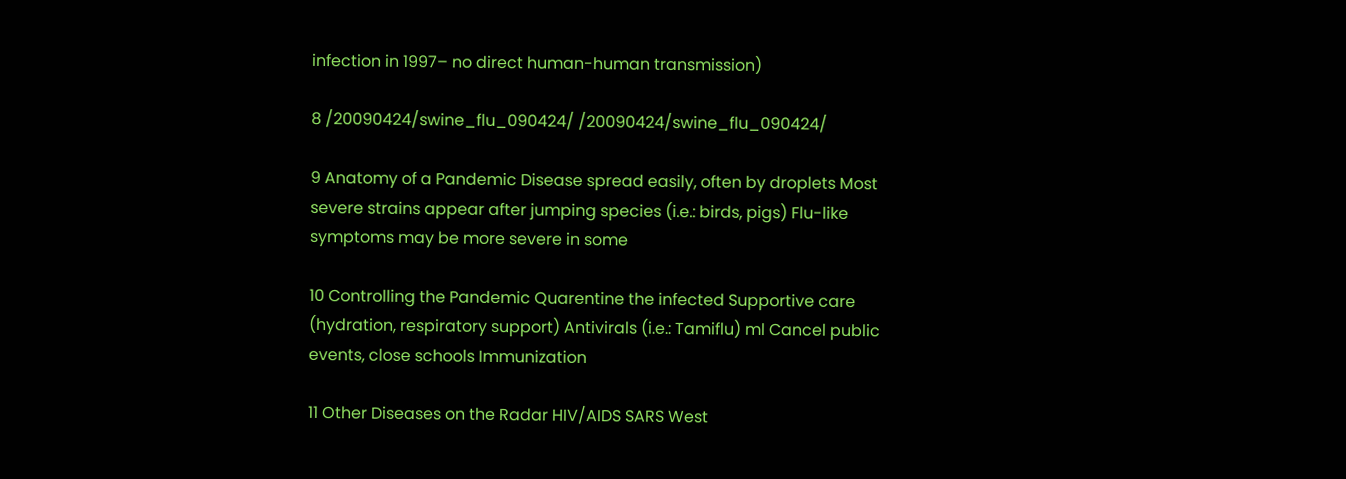infection in 1997– no direct human-human transmission)

8 /20090424/swine_flu_090424/ /20090424/swine_flu_090424/

9 Anatomy of a Pandemic Disease spread easily, often by droplets Most severe strains appear after jumping species (i.e.: birds, pigs) Flu-like symptoms may be more severe in some

10 Controlling the Pandemic Quarentine the infected Supportive care (hydration, respiratory support) Antivirals (i.e.: Tamiflu) ml Cancel public events, close schools Immunization

11 Other Diseases on the Radar HIV/AIDS SARS West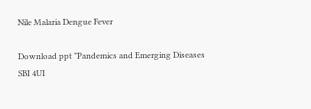Nile Malaria Dengue Fever

Download ppt "Pandemics and Emerging Diseases SBI 4UI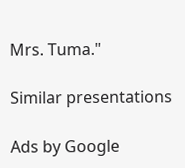Mrs. Tuma."

Similar presentations

Ads by Google